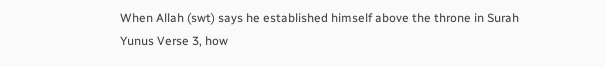When Allah (swt) says he established himself above the throne in Surah Yunus Verse 3, how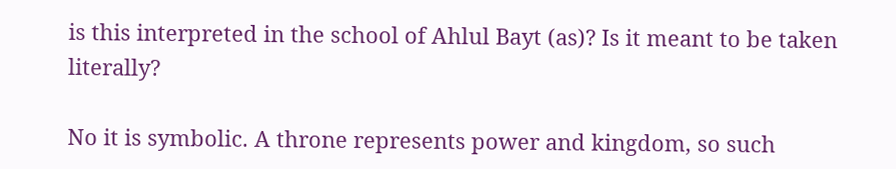is this interpreted in the school of Ahlul Bayt (as)? Is it meant to be taken literally?

No it is symbolic. A throne represents power and kingdom, so such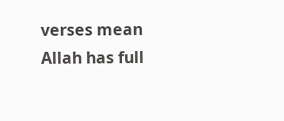verses mean Allah has full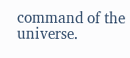command of the universe.